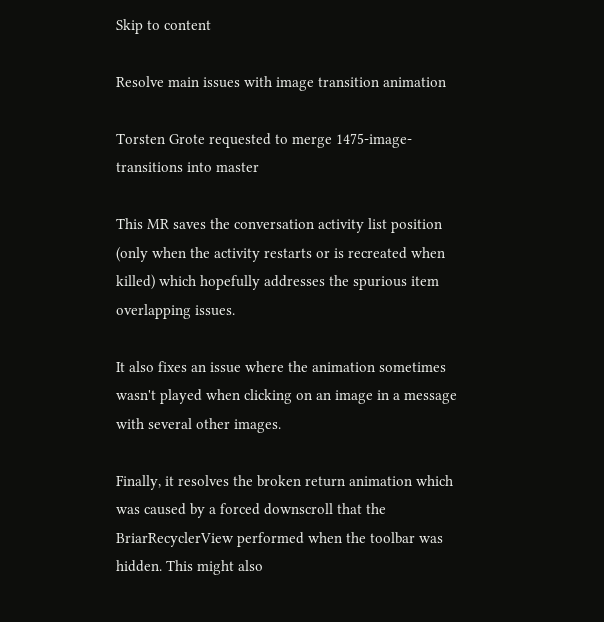Skip to content

Resolve main issues with image transition animation

Torsten Grote requested to merge 1475-image-transitions into master

This MR saves the conversation activity list position (only when the activity restarts or is recreated when killed) which hopefully addresses the spurious item overlapping issues.

It also fixes an issue where the animation sometimes wasn't played when clicking on an image in a message with several other images.

Finally, it resolves the broken return animation which was caused by a forced downscroll that the BriarRecyclerView performed when the toolbar was hidden. This might also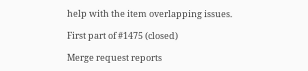help with the item overlapping issues.

First part of #1475 (closed)

Merge request reports